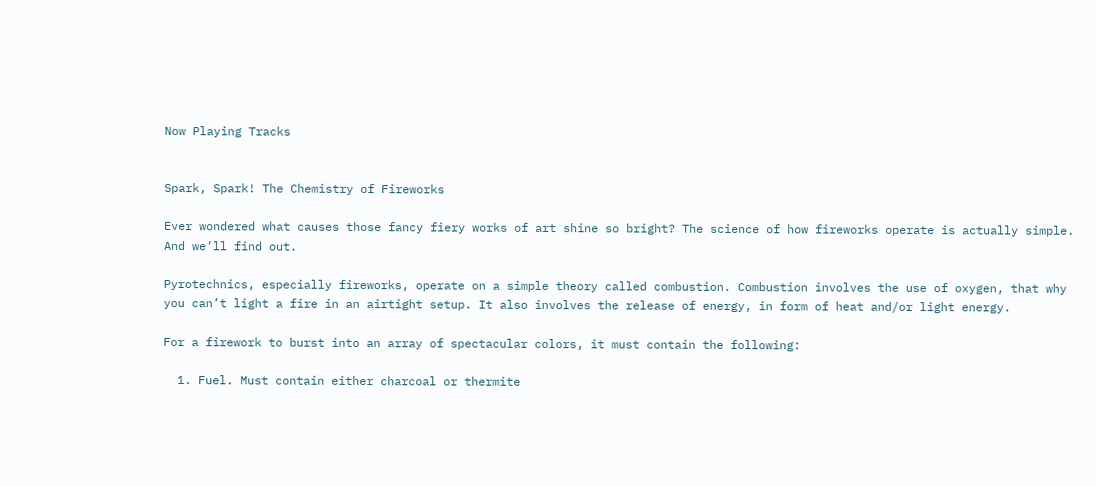Now Playing Tracks


Spark, Spark! The Chemistry of Fireworks

Ever wondered what causes those fancy fiery works of art shine so bright? The science of how fireworks operate is actually simple. And we’ll find out.

Pyrotechnics, especially fireworks, operate on a simple theory called combustion. Combustion involves the use of oxygen, that why you can’t light a fire in an airtight setup. It also involves the release of energy, in form of heat and/or light energy.

For a firework to burst into an array of spectacular colors, it must contain the following:

  1. Fuel. Must contain either charcoal or thermite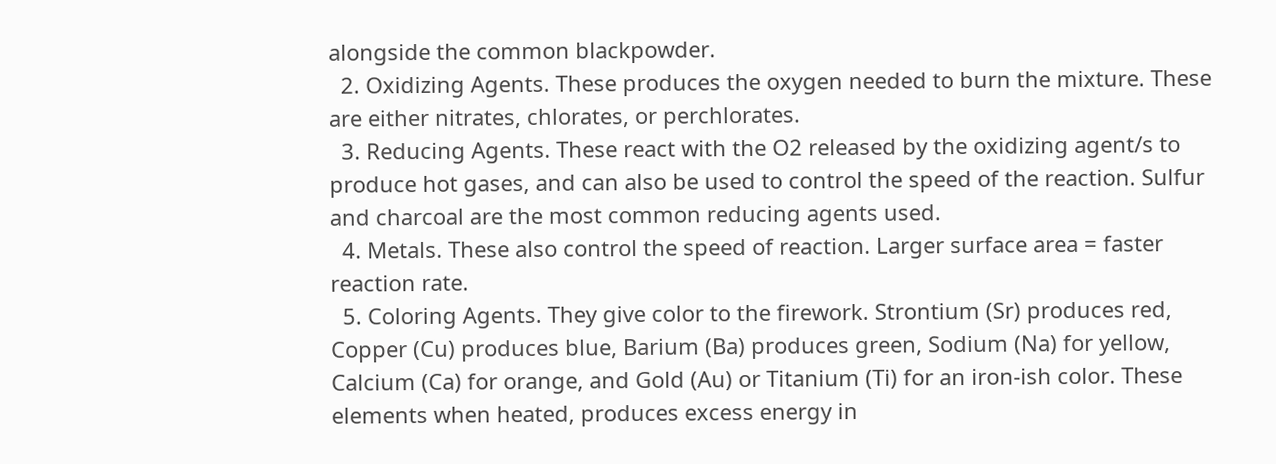alongside the common blackpowder.
  2. Oxidizing Agents. These produces the oxygen needed to burn the mixture. These are either nitrates, chlorates, or perchlorates.
  3. Reducing Agents. These react with the O2 released by the oxidizing agent/s to produce hot gases, and can also be used to control the speed of the reaction. Sulfur and charcoal are the most common reducing agents used.
  4. Metals. These also control the speed of reaction. Larger surface area = faster reaction rate.
  5. Coloring Agents. They give color to the firework. Strontium (Sr) produces red, Copper (Cu) produces blue, Barium (Ba) produces green, Sodium (Na) for yellow, Calcium (Ca) for orange, and Gold (Au) or Titanium (Ti) for an iron-ish color. These elements when heated, produces excess energy in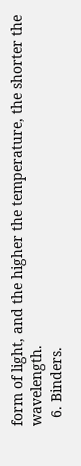form of light, and the higher the temperature, the shorter the wavelength.
  6. Binders.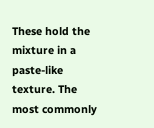These hold the mixture in a paste-like texture. The most commonly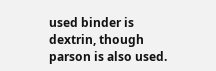used binder is dextrin, though parson is also used.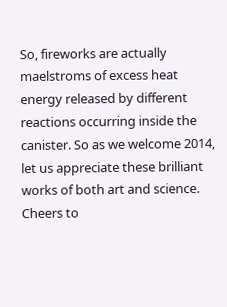So, fireworks are actually maelstroms of excess heat energy released by different reactions occurring inside the canister. So as we welcome 2014, let us appreciate these brilliant works of both art and science. Cheers to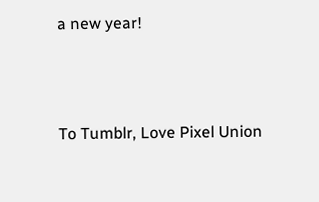a new year!



To Tumblr, Love Pixel Union